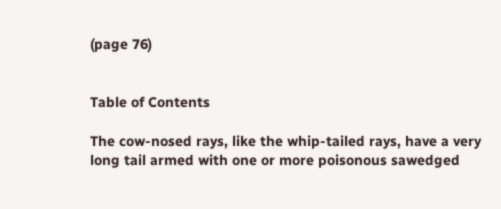(page 76)


Table of Contents

The cow-nosed rays, like the whip-tailed rays, have a very long tail armed with one or more poisonous sawedged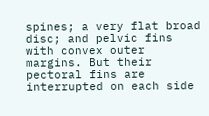spines; a very flat broad disc; and pelvic fins with convex outer margins. But their pectoral fins are interrupted on each side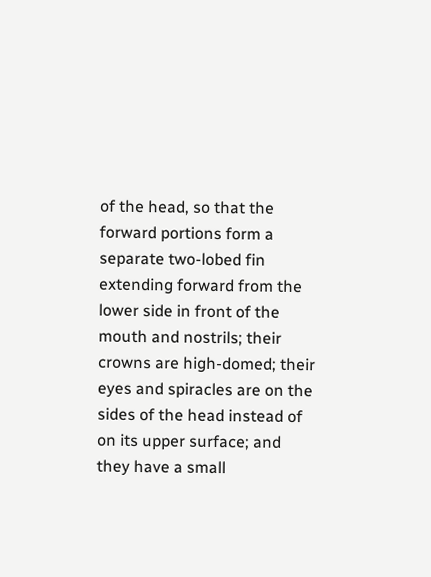of the head, so that the forward portions form a separate two-lobed fin extending forward from the lower side in front of the mouth and nostrils; their crowns are high-domed; their eyes and spiracles are on the sides of the head instead of on its upper surface; and they have a small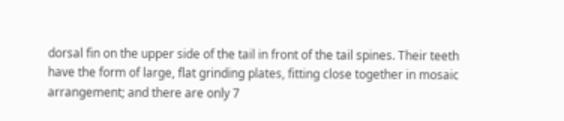dorsal fin on the upper side of the tail in front of the tail spines. Their teeth have the form of large, flat grinding plates, fitting close together in mosaic arrangement; and there are only 7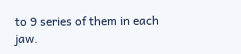to 9 series of them in each jaw.